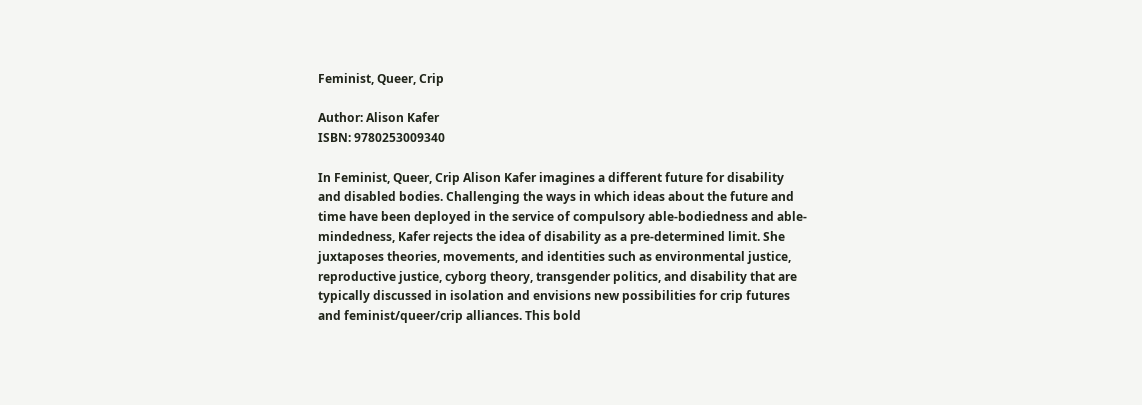Feminist, Queer, Crip

Author: Alison Kafer
ISBN: 9780253009340

In Feminist, Queer, Crip Alison Kafer imagines a different future for disability and disabled bodies. Challenging the ways in which ideas about the future and time have been deployed in the service of compulsory able-bodiedness and able-mindedness, Kafer rejects the idea of disability as a pre-determined limit. She juxtaposes theories, movements, and identities such as environmental justice, reproductive justice, cyborg theory, transgender politics, and disability that are typically discussed in isolation and envisions new possibilities for crip futures and feminist/queer/crip alliances. This bold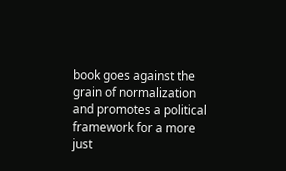book goes against the grain of normalization and promotes a political framework for a more just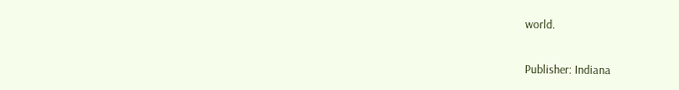world.

Publisher: Indiana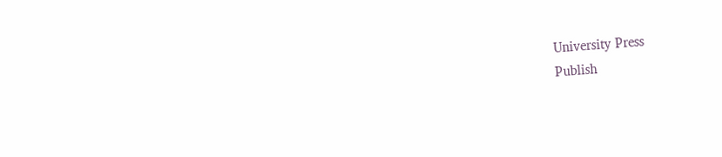University Press
Publish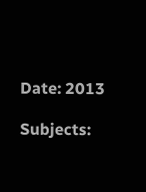Date: 2013

Subjects: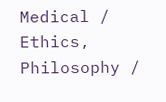Medical / Ethics, Philosophy /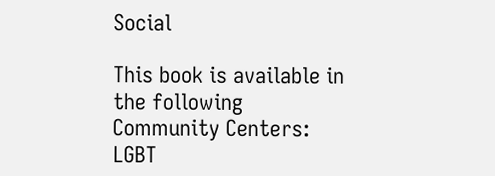Social

This book is available in the following Community Centers: LGBT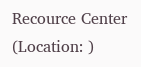Recource Center (Location: )